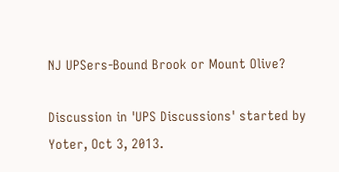NJ UPSers-Bound Brook or Mount Olive?

Discussion in 'UPS Discussions' started by Yoter, Oct 3, 2013.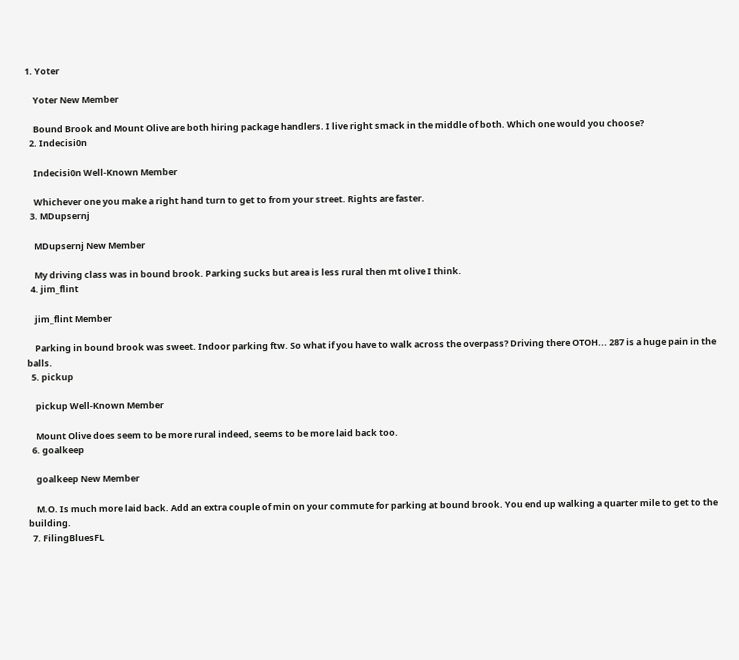1. Yoter

    Yoter New Member

    Bound Brook and Mount Olive are both hiring package handlers. I live right smack in the middle of both. Which one would you choose?
  2. Indecisi0n

    Indecisi0n Well-Known Member

    Whichever one you make a right hand turn to get to from your street. Rights are faster.
  3. MDupsernj

    MDupsernj New Member

    My driving class was in bound brook. Parking sucks but area is less rural then mt olive I think.
  4. jim_flint

    jim_flint Member

    Parking in bound brook was sweet. Indoor parking ftw. So what if you have to walk across the overpass? Driving there OTOH... 287 is a huge pain in the balls.
  5. pickup

    pickup Well-Known Member

    Mount Olive does seem to be more rural indeed, seems to be more laid back too.
  6. goalkeep

    goalkeep New Member

    M.O. Is much more laid back. Add an extra couple of min on your commute for parking at bound brook. You end up walking a quarter mile to get to the building.
  7. FilingBluesFL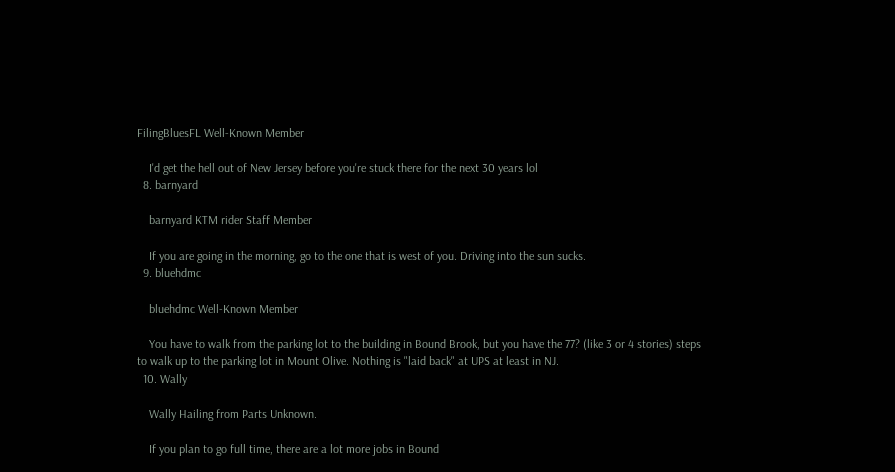FilingBluesFL Well-Known Member

    I'd get the hell out of New Jersey before you're stuck there for the next 30 years lol
  8. barnyard

    barnyard KTM rider Staff Member

    If you are going in the morning, go to the one that is west of you. Driving into the sun sucks.
  9. bluehdmc

    bluehdmc Well-Known Member

    You have to walk from the parking lot to the building in Bound Brook, but you have the 77? (like 3 or 4 stories) steps to walk up to the parking lot in Mount Olive. Nothing is "laid back" at UPS at least in NJ.
  10. Wally

    Wally Hailing from Parts Unknown.

    If you plan to go full time, there are a lot more jobs in Bound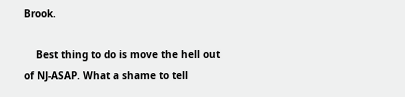Brook.

    Best thing to do is move the hell out of NJ-ASAP. What a shame to tell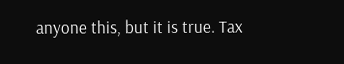anyone this, but it is true. Tax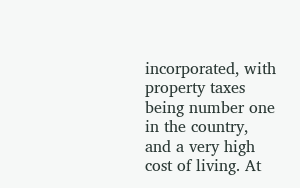incorporated, with property taxes being number one in the country, and a very high cost of living. At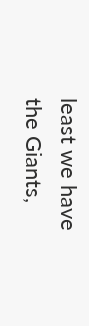least we have the Giants,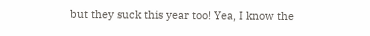but they suck this year too! Yea, I know the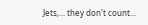Jets,... they don't count...